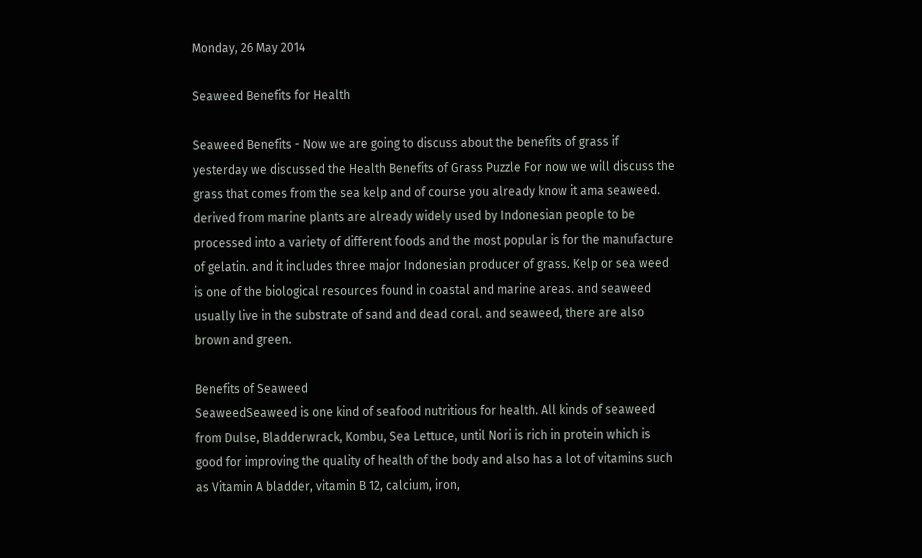Monday, 26 May 2014

Seaweed Benefits for Health

Seaweed Benefits - Now we are going to discuss about the benefits of grass if yesterday we discussed the Health Benefits of Grass Puzzle For now we will discuss the grass that comes from the sea kelp and of course you already know it ama seaweed. derived from marine plants are already widely used by Indonesian people to be processed into a variety of different foods and the most popular is for the manufacture of gelatin. and it includes three major Indonesian producer of grass. Kelp or sea weed is one of the biological resources found in coastal and marine areas. and seaweed usually live in the substrate of sand and dead coral. and seaweed, there are also brown and green.

Benefits of Seaweed
SeaweedSeaweed is one kind of seafood nutritious for health. All kinds of seaweed from Dulse, Bladderwrack, Kombu, Sea Lettuce, until Nori is rich in protein which is good for improving the quality of health of the body and also has a lot of vitamins such as Vitamin A bladder, vitamin B 12, calcium, iron,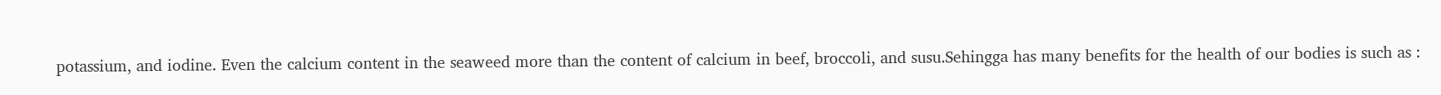potassium, and iodine. Even the calcium content in the seaweed more than the content of calcium in beef, broccoli, and susu.Sehingga has many benefits for the health of our bodies is such as :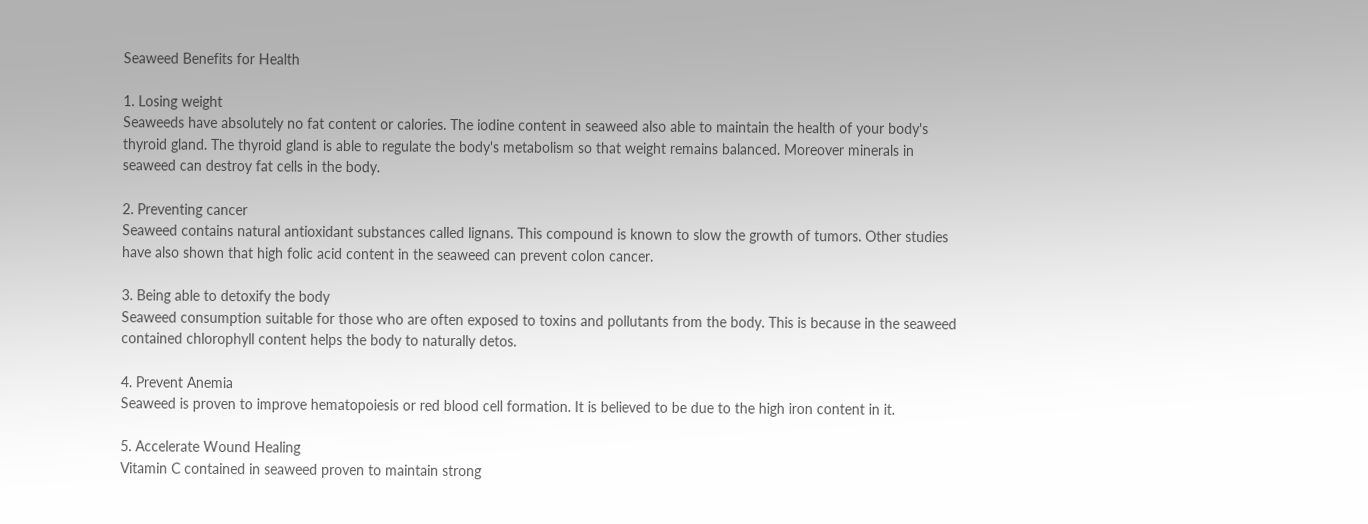Seaweed Benefits for Health

1. Losing weight
Seaweeds have absolutely no fat content or calories. The iodine content in seaweed also able to maintain the health of your body's thyroid gland. The thyroid gland is able to regulate the body's metabolism so that weight remains balanced. Moreover minerals in seaweed can destroy fat cells in the body.

2. Preventing cancer
Seaweed contains natural antioxidant substances called lignans. This compound is known to slow the growth of tumors. Other studies have also shown that high folic acid content in the seaweed can prevent colon cancer.

3. Being able to detoxify the body
Seaweed consumption suitable for those who are often exposed to toxins and pollutants from the body. This is because in the seaweed contained chlorophyll content helps the body to naturally detos.

4. Prevent Anemia
Seaweed is proven to improve hematopoiesis or red blood cell formation. It is believed to be due to the high iron content in it.

5. Accelerate Wound Healing
Vitamin C contained in seaweed proven to maintain strong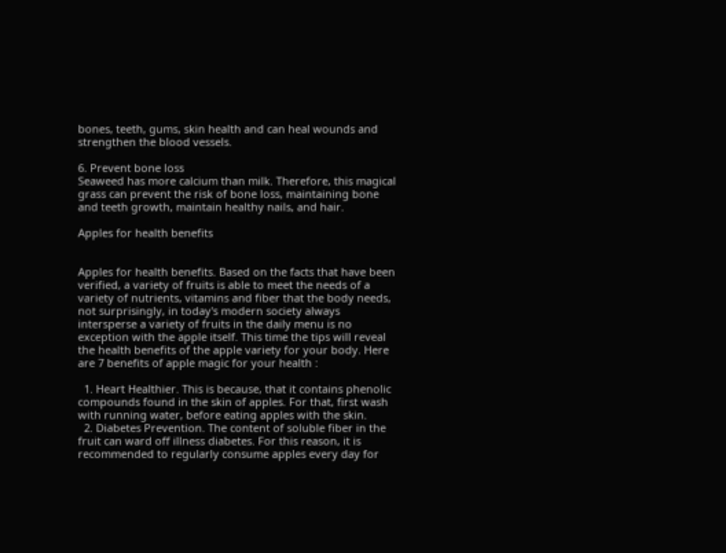bones, teeth, gums, skin health and can heal wounds and strengthen the blood vessels.

6. Prevent bone loss
Seaweed has more calcium than milk. Therefore, this magical grass can prevent the risk of bone loss, maintaining bone and teeth growth, maintain healthy nails, and hair.

Apples for health benefits


Apples for health benefits. Based on the facts that have been verified, a variety of fruits is able to meet the needs of a variety of nutrients, vitamins and fiber that the body needs, not surprisingly, in today's modern society always intersperse a variety of fruits in the daily menu is no exception with the apple itself. This time the tips will reveal the health benefits of the apple variety for your body. Here are 7 benefits of apple magic for your health :

  1. Heart Healthier. This is because, that it contains phenolic compounds found in the skin of apples. For that, first wash with running water, before eating apples with the skin.
  2. Diabetes Prevention. The content of soluble fiber in the fruit can ward off illness diabetes. For this reason, it is recommended to regularly consume apples every day for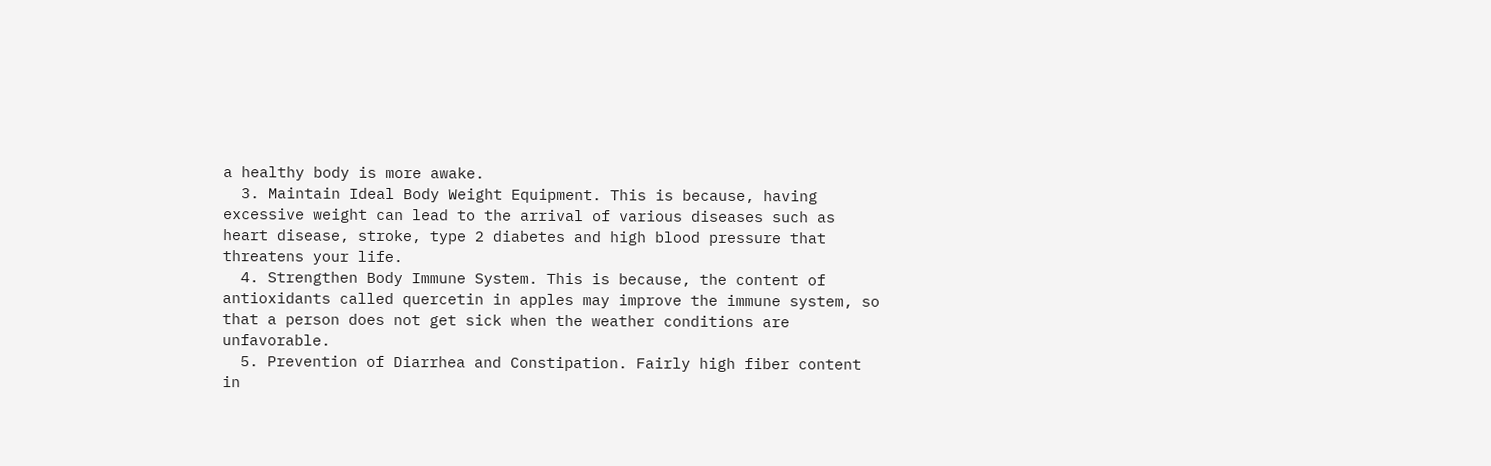a healthy body is more awake.
  3. Maintain Ideal Body Weight Equipment. This is because, having excessive weight can lead to the arrival of various diseases such as heart disease, stroke, type 2 diabetes and high blood pressure that threatens your life.
  4. Strengthen Body Immune System. This is because, the content of antioxidants called quercetin in apples may improve the immune system, so that a person does not get sick when the weather conditions are unfavorable.
  5. Prevention of Diarrhea and Constipation. Fairly high fiber content in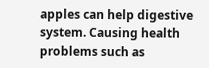apples can help digestive system. Causing health problems such as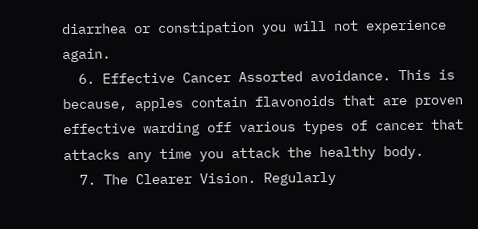diarrhea or constipation you will not experience again.
  6. Effective Cancer Assorted avoidance. This is because, apples contain flavonoids that are proven effective warding off various types of cancer that attacks any time you attack the healthy body.
  7. The Clearer Vision. Regularly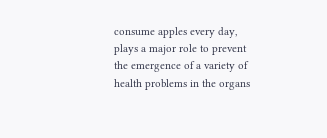consume apples every day, plays a major role to prevent the emergence of a variety of health problems in the organs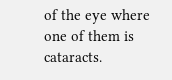of the eye where one of them is cataracts.